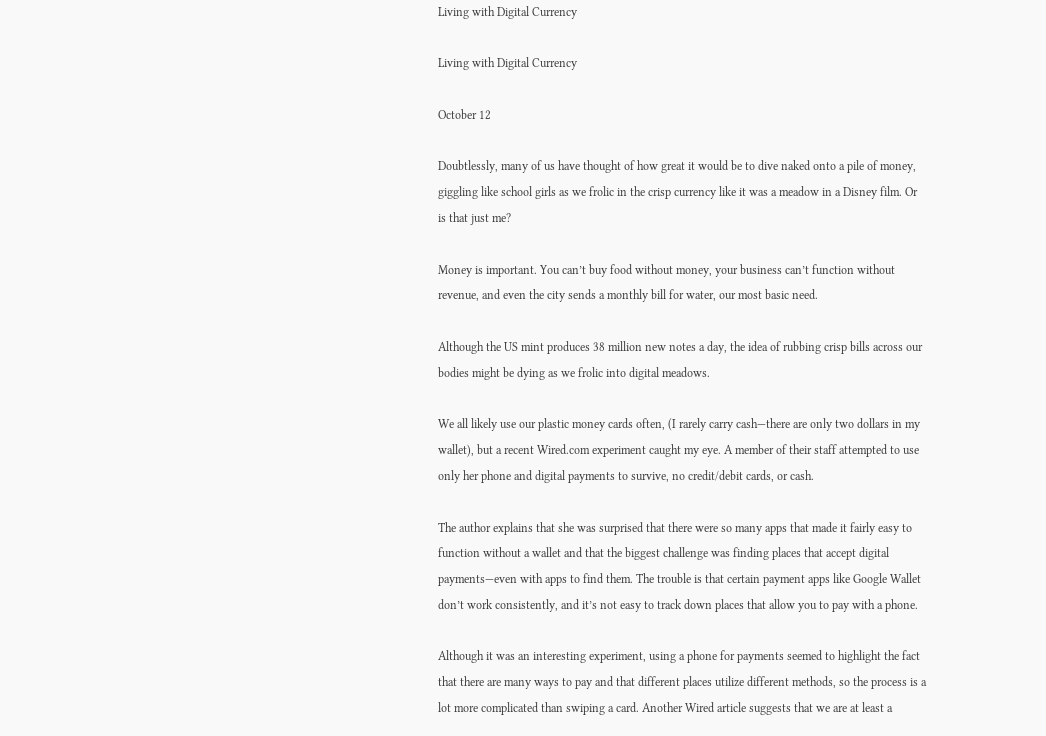Living with Digital Currency

Living with Digital Currency

October 12

Doubtlessly, many of us have thought of how great it would be to dive naked onto a pile of money, giggling like school girls as we frolic in the crisp currency like it was a meadow in a Disney film. Or is that just me?

Money is important. You can’t buy food without money, your business can’t function without revenue, and even the city sends a monthly bill for water, our most basic need.

Although the US mint produces 38 million new notes a day, the idea of rubbing crisp bills across our bodies might be dying as we frolic into digital meadows.

We all likely use our plastic money cards often, (I rarely carry cash—there are only two dollars in my wallet), but a recent Wired.com experiment caught my eye. A member of their staff attempted to use only her phone and digital payments to survive, no credit/debit cards, or cash.

The author explains that she was surprised that there were so many apps that made it fairly easy to function without a wallet and that the biggest challenge was finding places that accept digital payments—even with apps to find them. The trouble is that certain payment apps like Google Wallet don’t work consistently, and it’s not easy to track down places that allow you to pay with a phone.

Although it was an interesting experiment, using a phone for payments seemed to highlight the fact that there are many ways to pay and that different places utilize different methods, so the process is a lot more complicated than swiping a card. Another Wired article suggests that we are at least a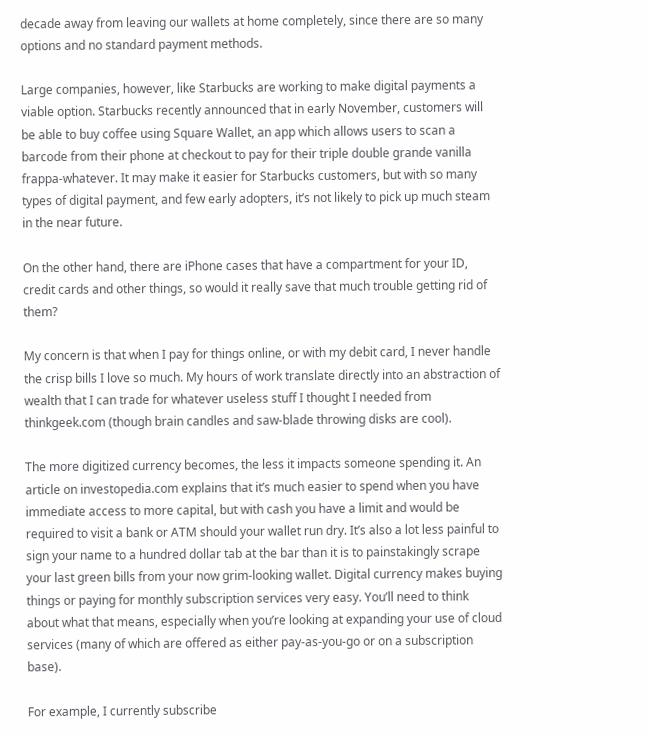decade away from leaving our wallets at home completely, since there are so many options and no standard payment methods.

Large companies, however, like Starbucks are working to make digital payments a viable option. Starbucks recently announced that in early November, customers will be able to buy coffee using Square Wallet, an app which allows users to scan a barcode from their phone at checkout to pay for their triple double grande vanilla frappa-whatever. It may make it easier for Starbucks customers, but with so many types of digital payment, and few early adopters, it’s not likely to pick up much steam in the near future.

On the other hand, there are iPhone cases that have a compartment for your ID, credit cards and other things, so would it really save that much trouble getting rid of them?

My concern is that when I pay for things online, or with my debit card, I never handle the crisp bills I love so much. My hours of work translate directly into an abstraction of wealth that I can trade for whatever useless stuff I thought I needed from thinkgeek.com (though brain candles and saw-blade throwing disks are cool).

The more digitized currency becomes, the less it impacts someone spending it. An article on investopedia.com explains that it’s much easier to spend when you have immediate access to more capital, but with cash you have a limit and would be required to visit a bank or ATM should your wallet run dry. It’s also a lot less painful to sign your name to a hundred dollar tab at the bar than it is to painstakingly scrape your last green bills from your now grim-looking wallet. Digital currency makes buying things or paying for monthly subscription services very easy. You’ll need to think about what that means, especially when you’re looking at expanding your use of cloud services (many of which are offered as either pay-as-you-go or on a subscription base).

For example, I currently subscribe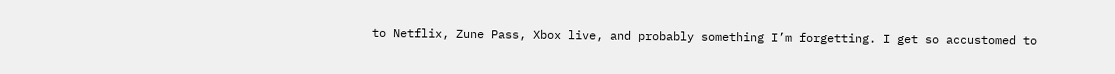to Netflix, Zune Pass, Xbox live, and probably something I’m forgetting. I get so accustomed to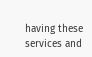having these services and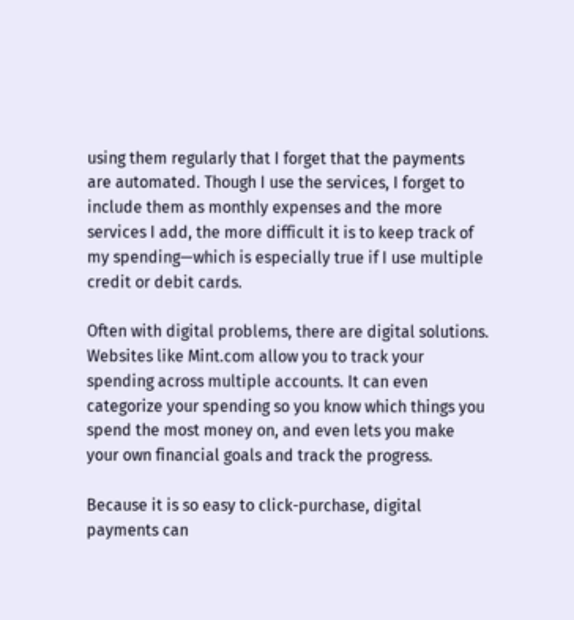using them regularly that I forget that the payments are automated. Though I use the services, I forget to include them as monthly expenses and the more services I add, the more difficult it is to keep track of my spending—which is especially true if I use multiple credit or debit cards.

Often with digital problems, there are digital solutions. Websites like Mint.com allow you to track your spending across multiple accounts. It can even categorize your spending so you know which things you spend the most money on, and even lets you make your own financial goals and track the progress.

Because it is so easy to click-purchase, digital payments can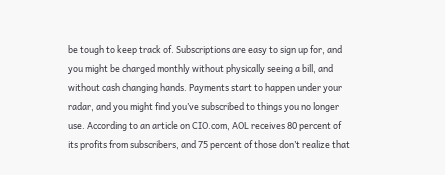be tough to keep track of. Subscriptions are easy to sign up for, and you might be charged monthly without physically seeing a bill, and without cash changing hands. Payments start to happen under your radar, and you might find you’ve subscribed to things you no longer use. According to an article on CIO.com, AOL receives 80 percent of its profits from subscribers, and 75 percent of those don’t realize that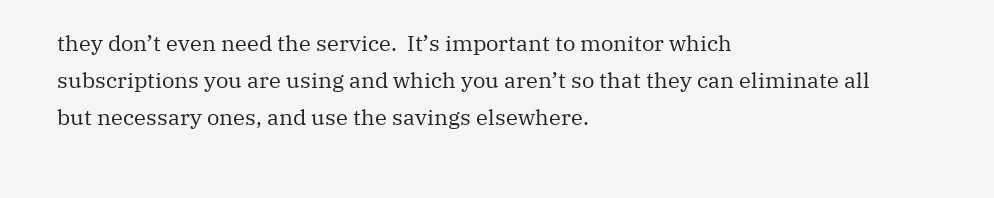they don’t even need the service.  It’s important to monitor which subscriptions you are using and which you aren’t so that they can eliminate all but necessary ones, and use the savings elsewhere.